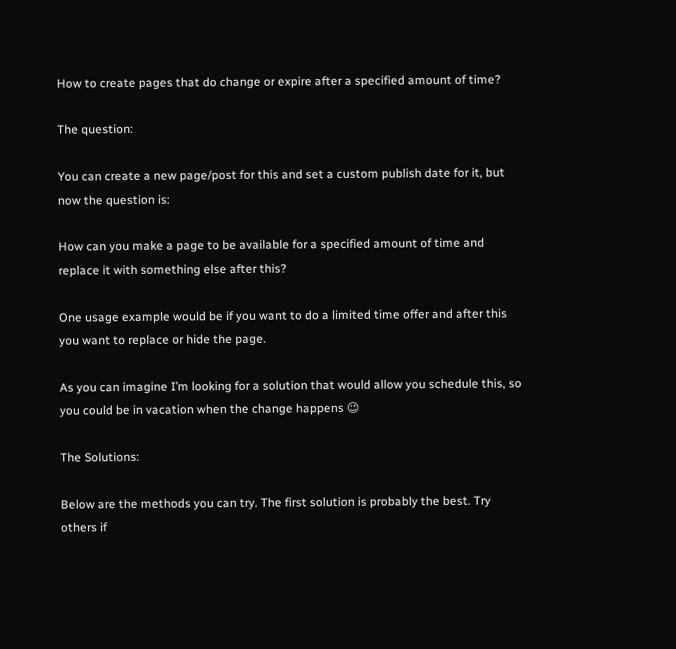How to create pages that do change or expire after a specified amount of time?

The question:

You can create a new page/post for this and set a custom publish date for it, but
now the question is:

How can you make a page to be available for a specified amount of time and replace it with something else after this?

One usage example would be if you want to do a limited time offer and after this you want to replace or hide the page.

As you can imagine I’m looking for a solution that would allow you schedule this, so you could be in vacation when the change happens 😉

The Solutions:

Below are the methods you can try. The first solution is probably the best. Try others if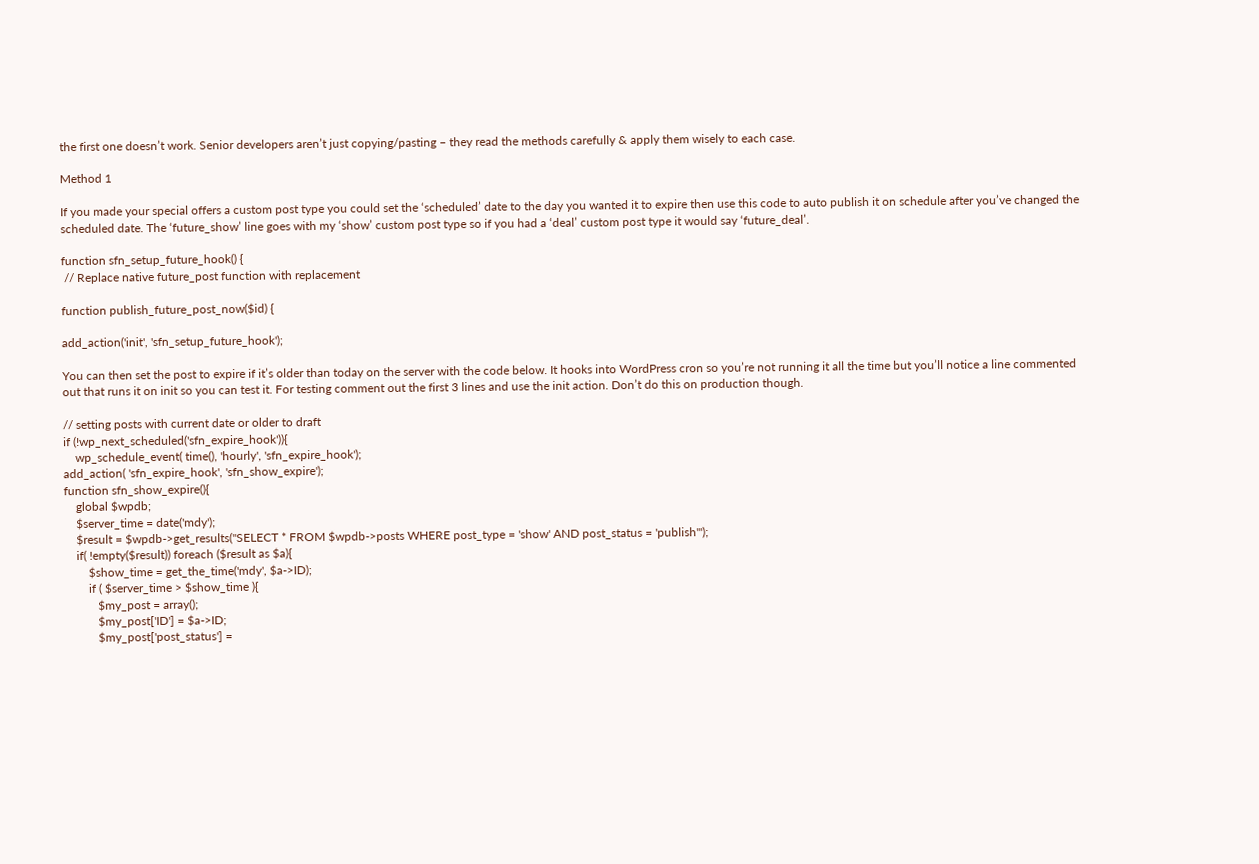the first one doesn’t work. Senior developers aren’t just copying/pasting – they read the methods carefully & apply them wisely to each case.

Method 1

If you made your special offers a custom post type you could set the ‘scheduled’ date to the day you wanted it to expire then use this code to auto publish it on schedule after you’ve changed the scheduled date. The ‘future_show’ line goes with my ‘show’ custom post type so if you had a ‘deal’ custom post type it would say ‘future_deal’.

function sfn_setup_future_hook() {
 // Replace native future_post function with replacement

function publish_future_post_now($id) {

add_action('init', 'sfn_setup_future_hook');

You can then set the post to expire if it’s older than today on the server with the code below. It hooks into WordPress cron so you’re not running it all the time but you’ll notice a line commented out that runs it on init so you can test it. For testing comment out the first 3 lines and use the init action. Don’t do this on production though.

// setting posts with current date or older to draft
if (!wp_next_scheduled('sfn_expire_hook')){
    wp_schedule_event( time(), 'hourly', 'sfn_expire_hook');
add_action( 'sfn_expire_hook', 'sfn_show_expire');
function sfn_show_expire(){
    global $wpdb;
    $server_time = date('mdy');
    $result = $wpdb->get_results("SELECT * FROM $wpdb->posts WHERE post_type = 'show' AND post_status = 'publish'");
    if( !empty($result)) foreach ($result as $a){
        $show_time = get_the_time('mdy', $a->ID);
        if ( $server_time > $show_time ){
           $my_post = array();
           $my_post['ID'] = $a->ID;
           $my_post['post_status'] =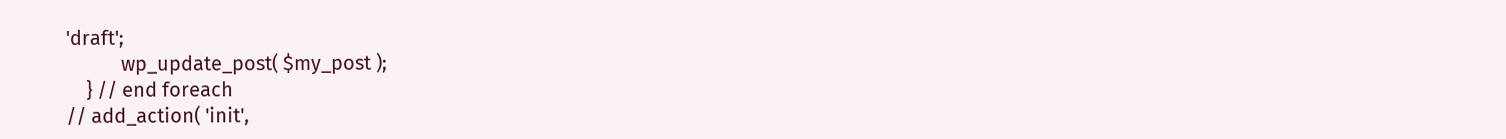'draft';
           wp_update_post( $my_post );
    } // end foreach
// add_action( 'init',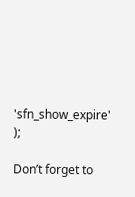'sfn_show_expire' );

Don’t forget to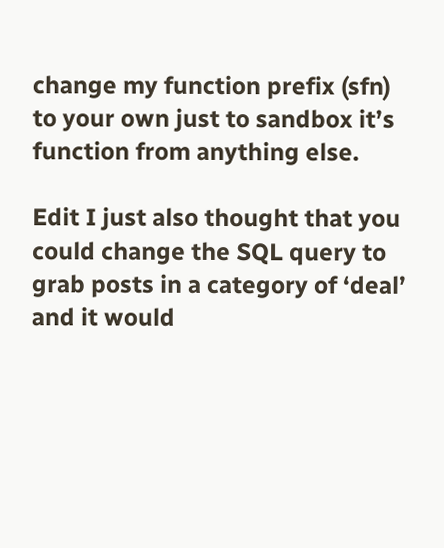change my function prefix (sfn) to your own just to sandbox it’s function from anything else.

Edit I just also thought that you could change the SQL query to grab posts in a category of ‘deal’ and it would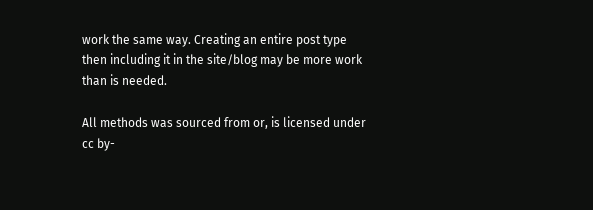work the same way. Creating an entire post type then including it in the site/blog may be more work than is needed.

All methods was sourced from or, is licensed under cc by-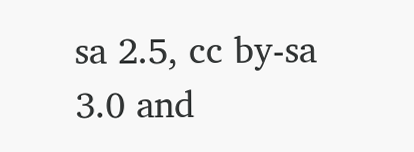sa 2.5, cc by-sa 3.0 and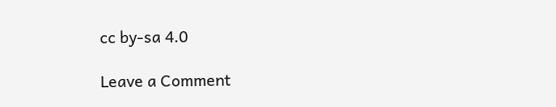cc by-sa 4.0

Leave a Comment